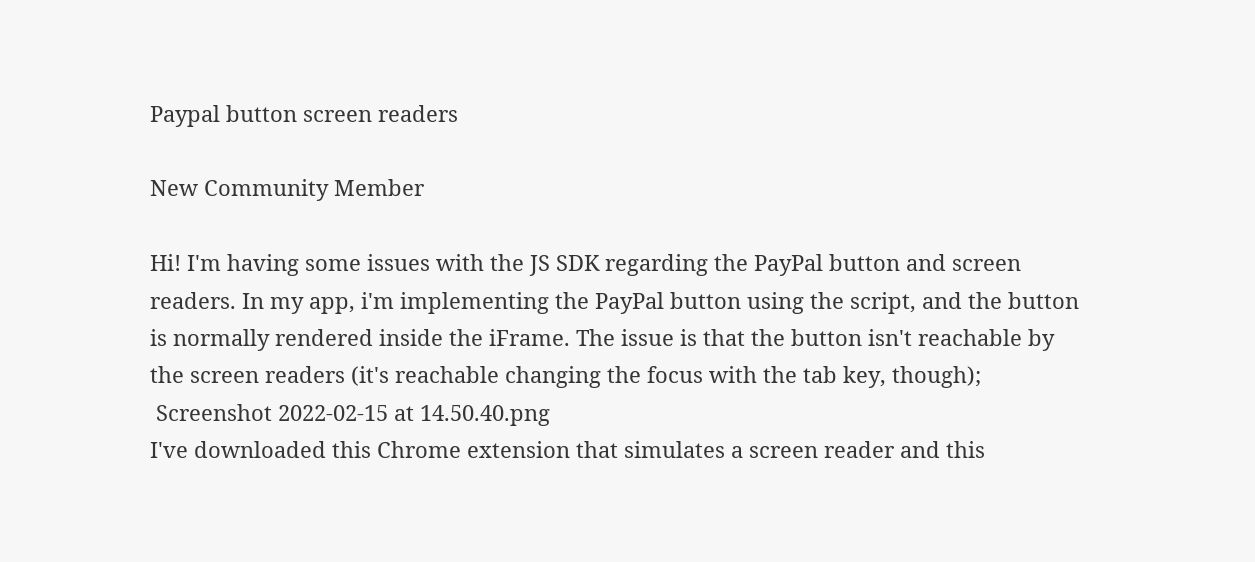Paypal button screen readers

New Community Member

Hi! I'm having some issues with the JS SDK regarding the PayPal button and screen readers. In my app, i'm implementing the PayPal button using the script, and the button is normally rendered inside the iFrame. The issue is that the button isn't reachable by the screen readers (it's reachable changing the focus with the tab key, though);
 Screenshot 2022-02-15 at 14.50.40.png
I've downloaded this Chrome extension that simulates a screen reader and this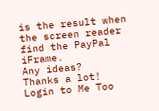is the result when the screen reader find the PayPal iFrame.
Any ideas?
Thanks a lot!
Login to Me Too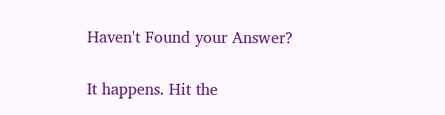Haven't Found your Answer?

It happens. Hit the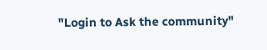"Login to Ask the community"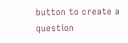button to create a question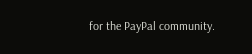for the PayPal community.